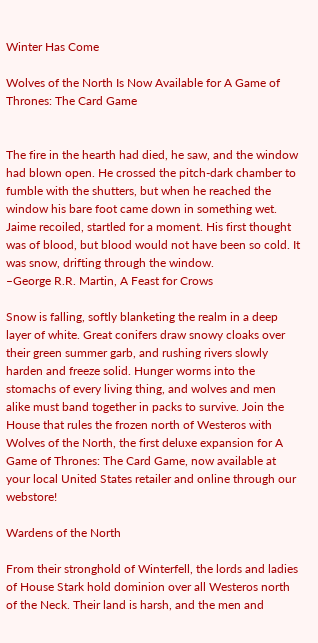Winter Has Come

Wolves of the North Is Now Available for A Game of Thrones: The Card Game


The fire in the hearth had died, he saw, and the window had blown open. He crossed the pitch-dark chamber to fumble with the shutters, but when he reached the window his bare foot came down in something wet. Jaime recoiled, startled for a moment. His first thought was of blood, but blood would not have been so cold. It was snow, drifting through the window.
–George R.R. Martin, A Feast for Crows

Snow is falling, softly blanketing the realm in a deep layer of white. Great conifers draw snowy cloaks over their green summer garb, and rushing rivers slowly harden and freeze solid. Hunger worms into the stomachs of every living thing, and wolves and men alike must band together in packs to survive. Join the House that rules the frozen north of Westeros with Wolves of the North, the first deluxe expansion for A Game of Thrones: The Card Game, now available at your local United States retailer and online through our webstore!

Wardens of the North

From their stronghold of Winterfell, the lords and ladies of House Stark hold dominion over all Westeros north of the Neck. Their land is harsh, and the men and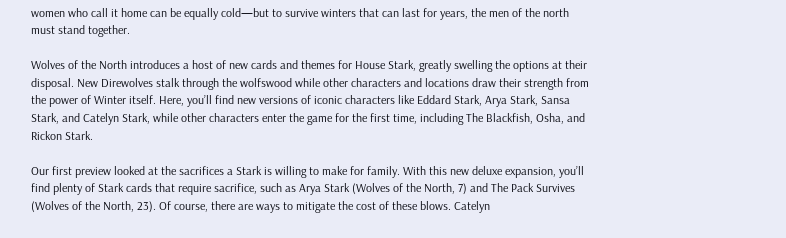women who call it home can be equally cold—but to survive winters that can last for years, the men of the north must stand together.

Wolves of the North introduces a host of new cards and themes for House Stark, greatly swelling the options at their disposal. New Direwolves stalk through the wolfswood while other characters and locations draw their strength from the power of Winter itself. Here, you’ll find new versions of iconic characters like Eddard Stark, Arya Stark, Sansa Stark, and Catelyn Stark, while other characters enter the game for the first time, including The Blackfish, Osha, and Rickon Stark.

Our first preview looked at the sacrifices a Stark is willing to make for family. With this new deluxe expansion, you’ll find plenty of Stark cards that require sacrifice, such as Arya Stark (Wolves of the North, 7) and The Pack Survives (Wolves of the North, 23). Of course, there are ways to mitigate the cost of these blows. Catelyn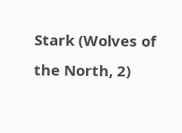Stark (Wolves of the North, 2)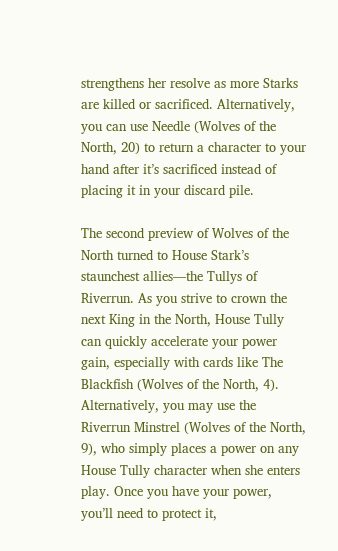strengthens her resolve as more Starks are killed or sacrificed. Alternatively, you can use Needle (Wolves of the North, 20) to return a character to your hand after it’s sacrificed instead of placing it in your discard pile.

The second preview of Wolves of the North turned to House Stark’s staunchest allies—the Tullys of Riverrun. As you strive to crown the next King in the North, House Tully can quickly accelerate your power gain, especially with cards like The Blackfish (Wolves of the North, 4). Alternatively, you may use the Riverrun Minstrel (Wolves of the North, 9), who simply places a power on any House Tully character when she enters play. Once you have your power, you’ll need to protect it,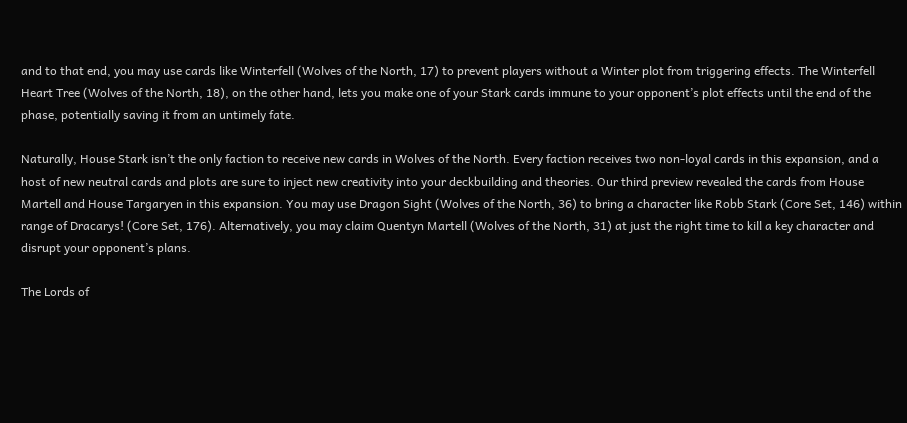and to that end, you may use cards like Winterfell (Wolves of the North, 17) to prevent players without a Winter plot from triggering effects. The Winterfell Heart Tree (Wolves of the North, 18), on the other hand, lets you make one of your Stark cards immune to your opponent’s plot effects until the end of the phase, potentially saving it from an untimely fate.

Naturally, House Stark isn’t the only faction to receive new cards in Wolves of the North. Every faction receives two non-loyal cards in this expansion, and a host of new neutral cards and plots are sure to inject new creativity into your deckbuilding and theories. Our third preview revealed the cards from House Martell and House Targaryen in this expansion. You may use Dragon Sight (Wolves of the North, 36) to bring a character like Robb Stark (Core Set, 146) within range of Dracarys! (Core Set, 176). Alternatively, you may claim Quentyn Martell (Wolves of the North, 31) at just the right time to kill a key character and disrupt your opponent’s plans.

The Lords of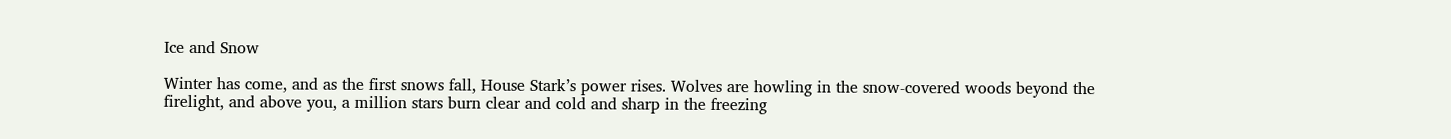Ice and Snow

Winter has come, and as the first snows fall, House Stark’s power rises. Wolves are howling in the snow-covered woods beyond the firelight, and above you, a million stars burn clear and cold and sharp in the freezing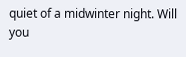quiet of a midwinter night. Will you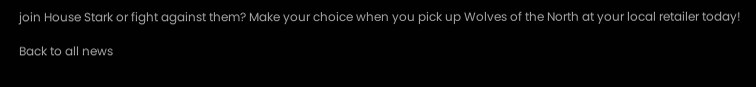join House Stark or fight against them? Make your choice when you pick up Wolves of the North at your local retailer today!

Back to all news